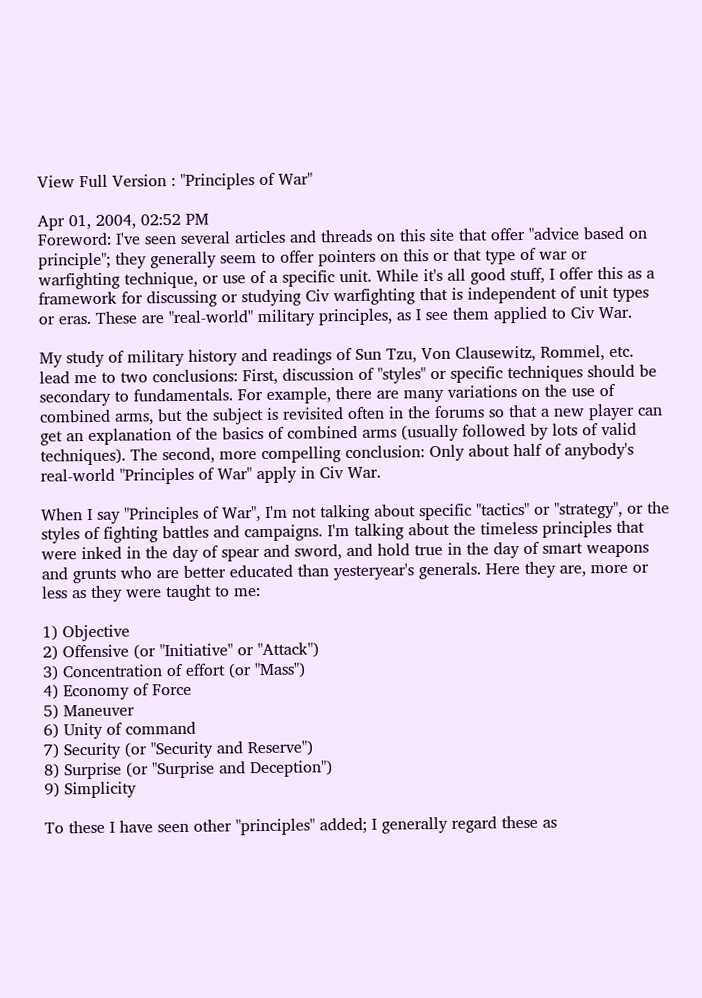View Full Version : "Principles of War"

Apr 01, 2004, 02:52 PM
Foreword: I've seen several articles and threads on this site that offer "advice based on principle"; they generally seem to offer pointers on this or that type of war or warfighting technique, or use of a specific unit. While it's all good stuff, I offer this as a framework for discussing or studying Civ warfighting that is independent of unit types or eras. These are "real-world" military principles, as I see them applied to Civ War.

My study of military history and readings of Sun Tzu, Von Clausewitz, Rommel, etc. lead me to two conclusions: First, discussion of "styles" or specific techniques should be secondary to fundamentals. For example, there are many variations on the use of combined arms, but the subject is revisited often in the forums so that a new player can get an explanation of the basics of combined arms (usually followed by lots of valid techniques). The second, more compelling conclusion: Only about half of anybody's real-world "Principles of War" apply in Civ War.

When I say "Principles of War", I'm not talking about specific "tactics" or "strategy", or the styles of fighting battles and campaigns. I'm talking about the timeless principles that were inked in the day of spear and sword, and hold true in the day of smart weapons and grunts who are better educated than yesteryear's generals. Here they are, more or less as they were taught to me:

1) Objective
2) Offensive (or "Initiative" or "Attack")
3) Concentration of effort (or "Mass")
4) Economy of Force
5) Maneuver
6) Unity of command
7) Security (or "Security and Reserve")
8) Surprise (or "Surprise and Deception")
9) Simplicity

To these I have seen other "principles" added; I generally regard these as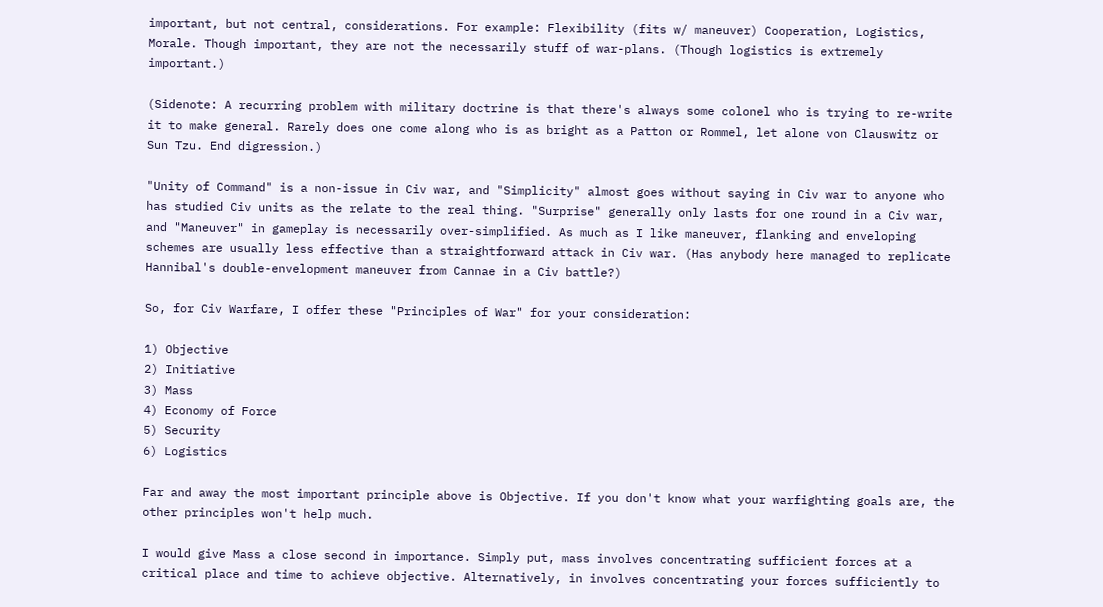important, but not central, considerations. For example: Flexibility (fits w/ maneuver) Cooperation, Logistics, Morale. Though important, they are not the necessarily stuff of war-plans. (Though logistics is extremely important.)

(Sidenote: A recurring problem with military doctrine is that there's always some colonel who is trying to re-write it to make general. Rarely does one come along who is as bright as a Patton or Rommel, let alone von Clauswitz or Sun Tzu. End digression.)

"Unity of Command" is a non-issue in Civ war, and "Simplicity" almost goes without saying in Civ war to anyone who has studied Civ units as the relate to the real thing. "Surprise" generally only lasts for one round in a Civ war, and "Maneuver" in gameplay is necessarily over-simplified. As much as I like maneuver, flanking and enveloping schemes are usually less effective than a straightforward attack in Civ war. (Has anybody here managed to replicate Hannibal's double-envelopment maneuver from Cannae in a Civ battle?)

So, for Civ Warfare, I offer these "Principles of War" for your consideration:

1) Objective
2) Initiative
3) Mass
4) Economy of Force
5) Security
6) Logistics

Far and away the most important principle above is Objective. If you don't know what your warfighting goals are, the other principles won't help much.

I would give Mass a close second in importance. Simply put, mass involves concentrating sufficient forces at a critical place and time to achieve objective. Alternatively, in involves concentrating your forces sufficiently to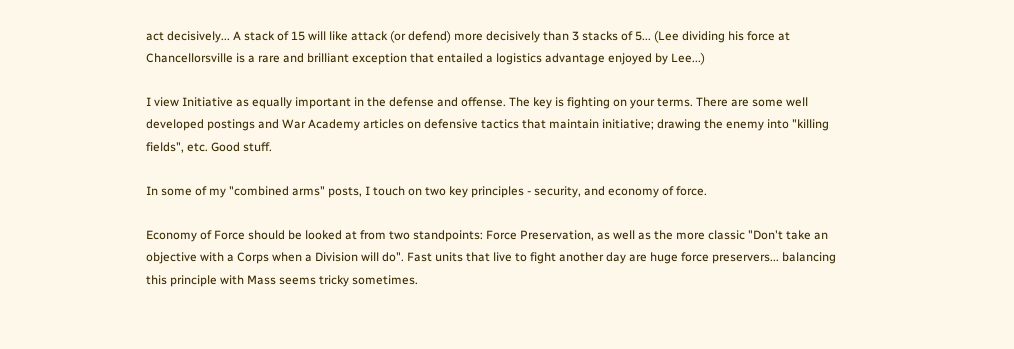act decisively... A stack of 15 will like attack (or defend) more decisively than 3 stacks of 5... (Lee dividing his force at Chancellorsville is a rare and brilliant exception that entailed a logistics advantage enjoyed by Lee...)

I view Initiative as equally important in the defense and offense. The key is fighting on your terms. There are some well developed postings and War Academy articles on defensive tactics that maintain initiative; drawing the enemy into "killing fields", etc. Good stuff.

In some of my "combined arms" posts, I touch on two key principles - security, and economy of force.

Economy of Force should be looked at from two standpoints: Force Preservation, as well as the more classic "Don't take an objective with a Corps when a Division will do". Fast units that live to fight another day are huge force preservers... balancing this principle with Mass seems tricky sometimes.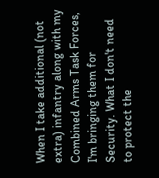When I take additional (not extra) infantry along with my Combined Arms Task Forces, I'm bringing them for Security. What I don't need to protect the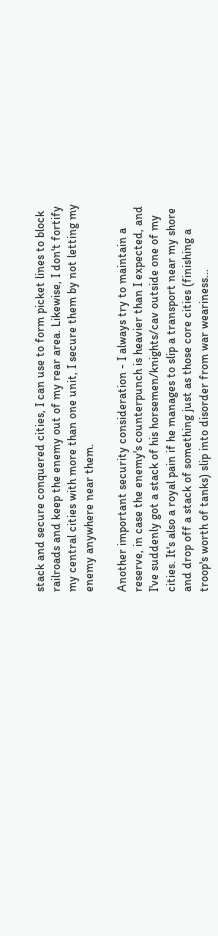stack and secure conquered cities, I can use to form picket lines to block railroads and keep the enemy out of my rear area. Likewise, I don't fortify my central cities with more than one unit, I secure them by not letting my enemy anywhere near them.

Another important security consideration - I always try to maintain a reserve, in case the enemy's counterpunch is heavier than I expected, and I've suddenly got a stack of his horsemen/knights/cav outside one of my cities. It's also a royal pain if he manages to slip a transport near my shore and drop off a stack of something just as those core cities (finishing a troop's worth of tanks) slip into disorder from war weariness...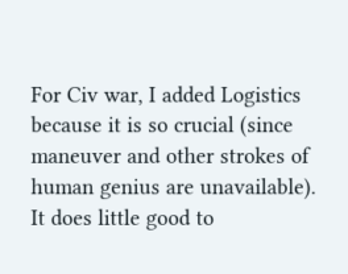For Civ war, I added Logistics because it is so crucial (since maneuver and other strokes of human genius are unavailable). It does little good to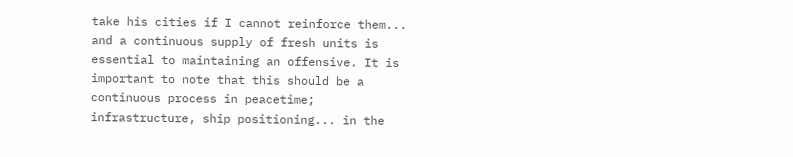take his cities if I cannot reinforce them... and a continuous supply of fresh units is essential to maintaining an offensive. It is important to note that this should be a continuous process in peacetime; infrastructure, ship positioning... in the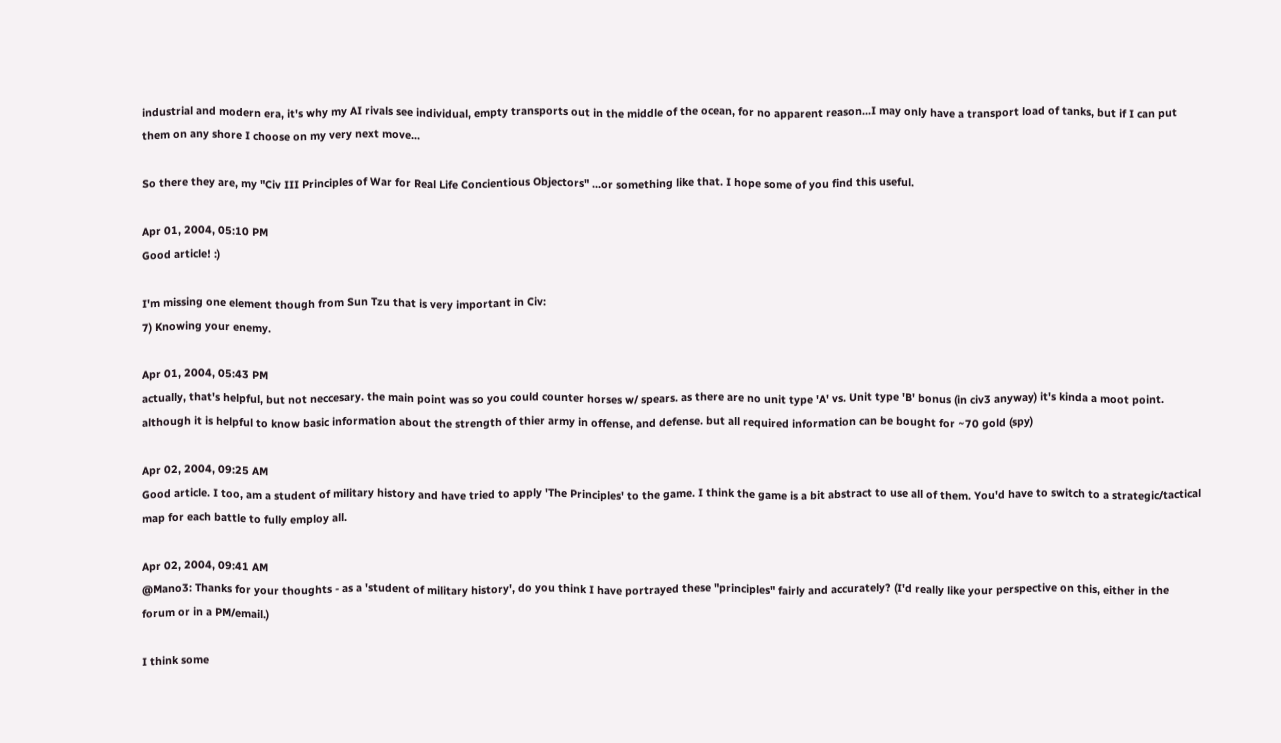industrial and modern era, it's why my AI rivals see individual, empty transports out in the middle of the ocean, for no apparent reason...I may only have a transport load of tanks, but if I can put them on any shore I choose on my very next move...

So there they are, my "Civ III Principles of War for Real Life Concientious Objectors" ...or something like that. I hope some of you find this useful.

Apr 01, 2004, 05:10 PM
Good article! :)

I'm missing one element though from Sun Tzu that is very important in Civ:
7) Knowing your enemy.

Apr 01, 2004, 05:43 PM
actually, that's helpful, but not neccesary. the main point was so you could counter horses w/ spears. as there are no unit type 'A' vs. Unit type 'B' bonus (in civ3 anyway) it's kinda a moot point. although it is helpful to know basic information about the strength of thier army in offense, and defense. but all required information can be bought for ~70 gold (spy)

Apr 02, 2004, 09:25 AM
Good article. I too, am a student of military history and have tried to apply 'The Principles' to the game. I think the game is a bit abstract to use all of them. You'd have to switch to a strategic/tactical map for each battle to fully employ all.

Apr 02, 2004, 09:41 AM
@Mano3: Thanks for your thoughts - as a 'student of military history', do you think I have portrayed these "principles" fairly and accurately? (I'd really like your perspective on this, either in the forum or in a PM/email.)

I think some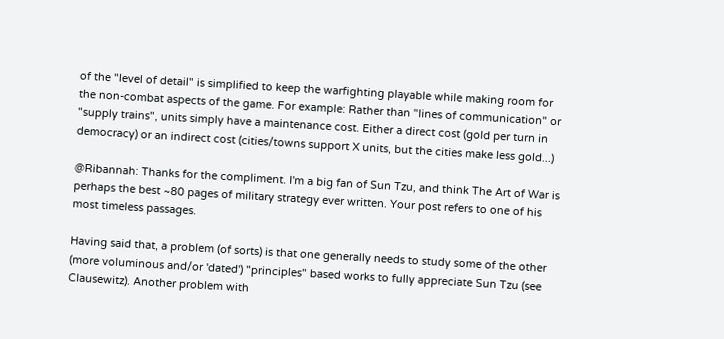of the "level of detail" is simplified to keep the warfighting playable while making room for the non-combat aspects of the game. For example: Rather than "lines of communication" or "supply trains", units simply have a maintenance cost. Either a direct cost (gold per turn in democracy) or an indirect cost (cities/towns support X units, but the cities make less gold...)

@Ribannah: Thanks for the compliment. I'm a big fan of Sun Tzu, and think The Art of War is perhaps the best ~80 pages of military strategy ever written. Your post refers to one of his most timeless passages.

Having said that, a problem (of sorts) is that one generally needs to study some of the other (more voluminous and/or 'dated') "principles" based works to fully appreciate Sun Tzu (see Clausewitz). Another problem with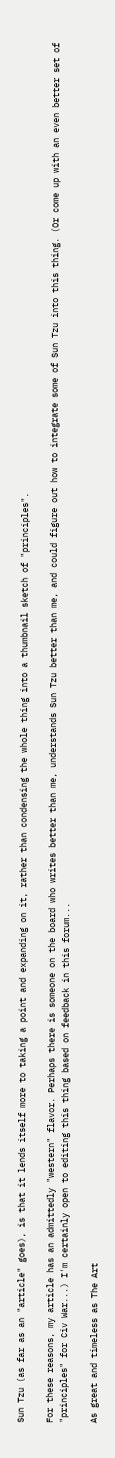Sun Tzu (as far as an "article" goes), is that it lends itself more to taking a point and expanding on it, rather than condensing the whole thing into a thumbnail sketch of "principles".

For these reasons, my article has an admittedly "western" flavor. Perhaps there is someone on the board who writes better than me, understands Sun Tzu better than me, and could figure out how to integrate some of Sun Tzu into this thing. (Or come up with an even better set of "principles" for Civ War...) I'm certainly open to editing this thing based on feedback in this forum...

As great and timeless as The Art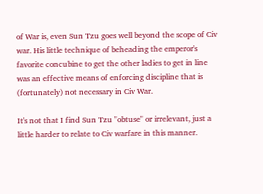of War is, even Sun Tzu goes well beyond the scope of Civ war. His little technique of beheading the emperor's favorite concubine to get the other ladies to get in line was an effective means of enforcing discipline that is (fortunately) not necessary in Civ War.

It's not that I find Sun Tzu "obtuse" or irrelevant, just a little harder to relate to Civ warfare in this manner.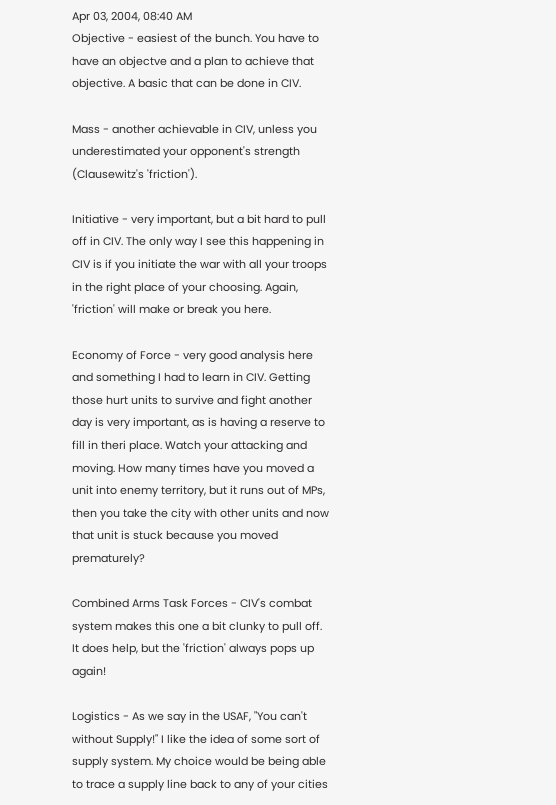Apr 03, 2004, 08:40 AM
Objective - easiest of the bunch. You have to have an objectve and a plan to achieve that objective. A basic that can be done in CIV.

Mass - another achievable in CIV, unless you underestimated your opponent's strength (Clausewitz's 'friction').

Initiative - very important, but a bit hard to pull off in CIV. The only way I see this happening in CIV is if you initiate the war with all your troops in the right place of your choosing. Again, 'friction' will make or break you here.

Economy of Force - very good analysis here and something I had to learn in CIV. Getting those hurt units to survive and fight another day is very important, as is having a reserve to fill in theri place. Watch your attacking and moving. How many times have you moved a unit into enemy territory, but it runs out of MPs, then you take the city with other units and now that unit is stuck because you moved prematurely?

Combined Arms Task Forces - CIV's combat system makes this one a bit clunky to pull off. It does help, but the 'friction' always pops up again!

Logistics - As we say in the USAF, "You can't without Supply!" I like the idea of some sort of supply system. My choice would be being able to trace a supply line back to any of your cities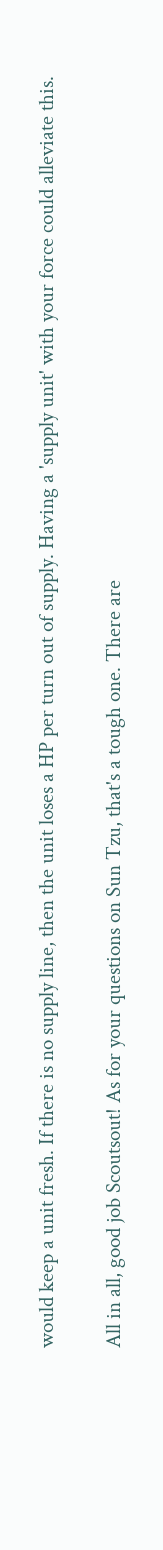would keep a unit fresh. If there is no supply line, then the unit loses a HP per turn out of supply. Having a 'supply unit' with your force could alleviate this.

All in all, good job Scoutsout! As for your questions on Sun Tzu, that's a tough one. There are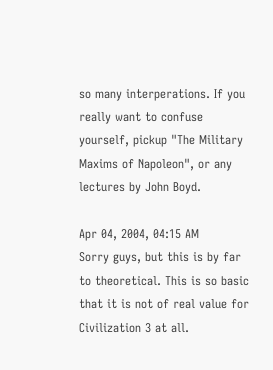so many interperations. If you really want to confuse yourself, pickup "The Military Maxims of Napoleon", or any lectures by John Boyd.

Apr 04, 2004, 04:15 AM
Sorry guys, but this is by far to theoretical. This is so basic that it is not of real value for Civilization 3 at all.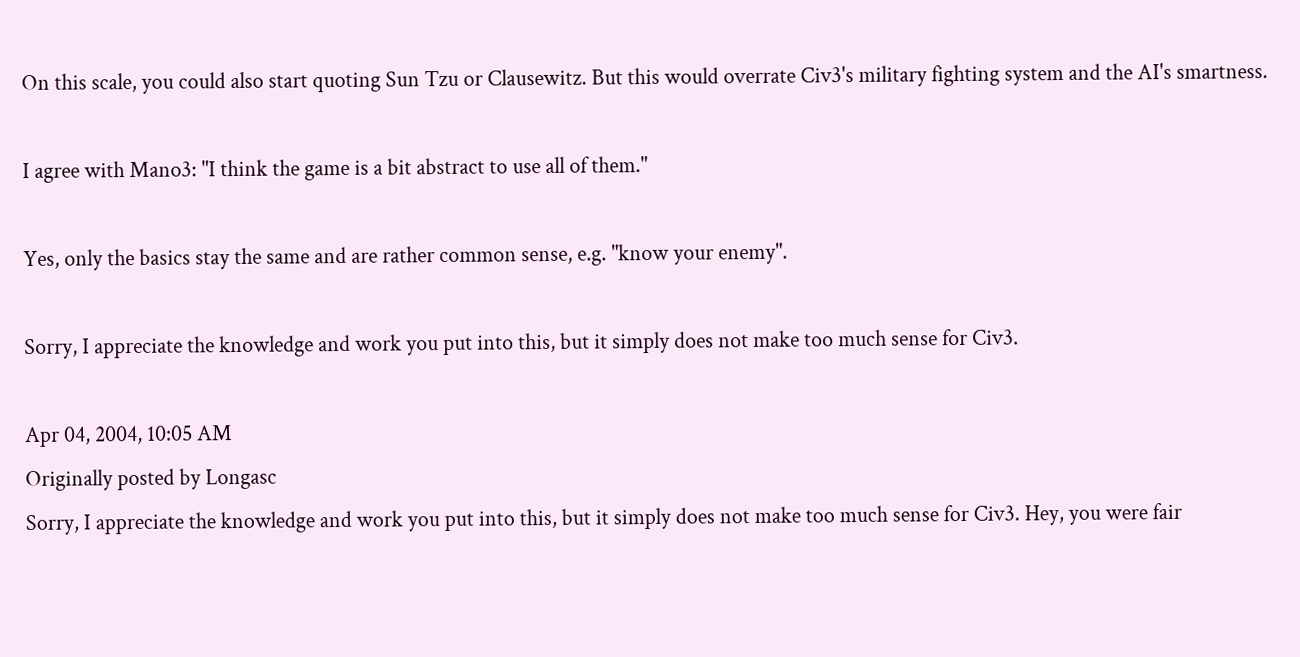On this scale, you could also start quoting Sun Tzu or Clausewitz. But this would overrate Civ3's military fighting system and the AI's smartness.

I agree with Mano3: "I think the game is a bit abstract to use all of them."

Yes, only the basics stay the same and are rather common sense, e.g. "know your enemy".

Sorry, I appreciate the knowledge and work you put into this, but it simply does not make too much sense for Civ3.

Apr 04, 2004, 10:05 AM
Originally posted by Longasc
Sorry, I appreciate the knowledge and work you put into this, but it simply does not make too much sense for Civ3. Hey, you were fair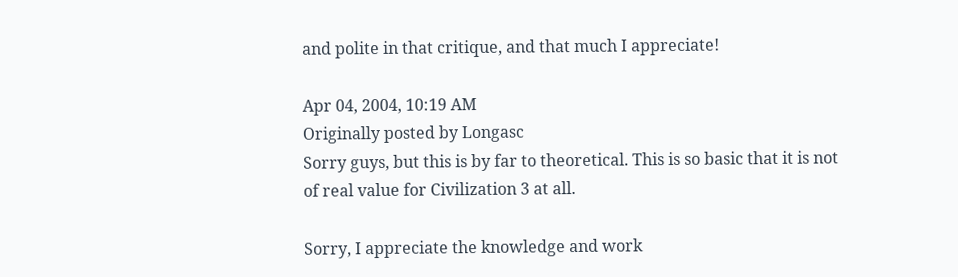and polite in that critique, and that much I appreciate!

Apr 04, 2004, 10:19 AM
Originally posted by Longasc
Sorry guys, but this is by far to theoretical. This is so basic that it is not of real value for Civilization 3 at all.

Sorry, I appreciate the knowledge and work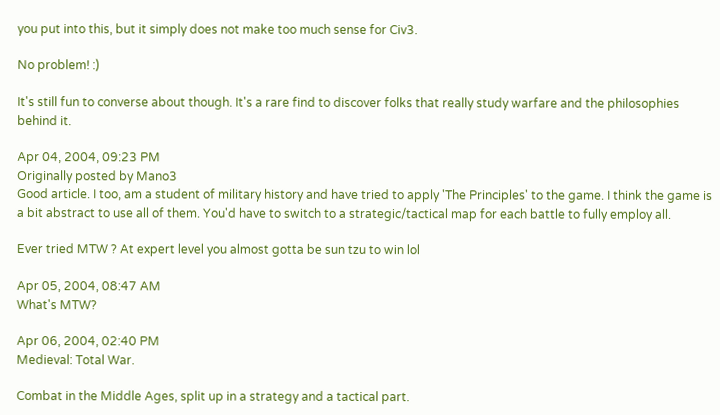you put into this, but it simply does not make too much sense for Civ3.

No problem! :)

It's still fun to converse about though. It's a rare find to discover folks that really study warfare and the philosophies behind it.

Apr 04, 2004, 09:23 PM
Originally posted by Mano3
Good article. I too, am a student of military history and have tried to apply 'The Principles' to the game. I think the game is a bit abstract to use all of them. You'd have to switch to a strategic/tactical map for each battle to fully employ all.

Ever tried MTW ? At expert level you almost gotta be sun tzu to win lol

Apr 05, 2004, 08:47 AM
What's MTW?

Apr 06, 2004, 02:40 PM
Medieval: Total War.

Combat in the Middle Ages, split up in a strategy and a tactical part.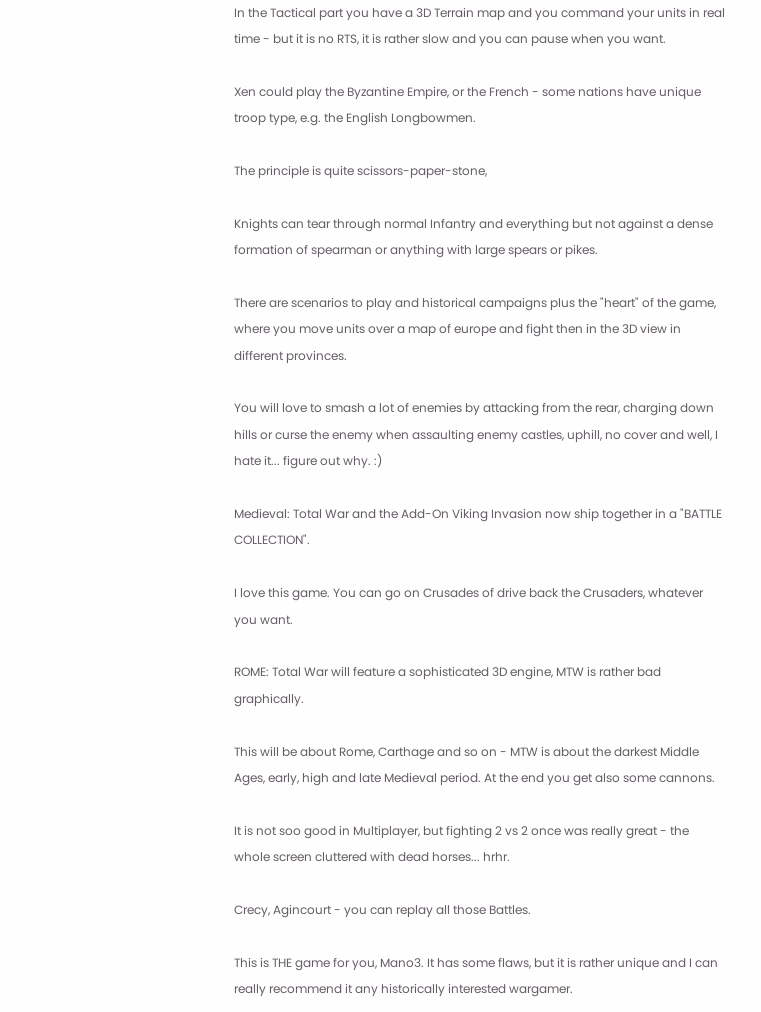In the Tactical part you have a 3D Terrain map and you command your units in real time - but it is no RTS, it is rather slow and you can pause when you want.

Xen could play the Byzantine Empire, or the French - some nations have unique troop type, e.g. the English Longbowmen.

The principle is quite scissors-paper-stone,

Knights can tear through normal Infantry and everything but not against a dense formation of spearman or anything with large spears or pikes.

There are scenarios to play and historical campaigns plus the "heart" of the game, where you move units over a map of europe and fight then in the 3D view in different provinces.

You will love to smash a lot of enemies by attacking from the rear, charging down hills or curse the enemy when assaulting enemy castles, uphill, no cover and well, I hate it... figure out why. :)

Medieval: Total War and the Add-On Viking Invasion now ship together in a "BATTLE COLLECTION".

I love this game. You can go on Crusades of drive back the Crusaders, whatever you want.

ROME: Total War will feature a sophisticated 3D engine, MTW is rather bad graphically.

This will be about Rome, Carthage and so on - MTW is about the darkest Middle Ages, early, high and late Medieval period. At the end you get also some cannons.

It is not soo good in Multiplayer, but fighting 2 vs 2 once was really great - the whole screen cluttered with dead horses... hrhr.

Crecy, Agincourt - you can replay all those Battles.

This is THE game for you, Mano3. It has some flaws, but it is rather unique and I can really recommend it any historically interested wargamer.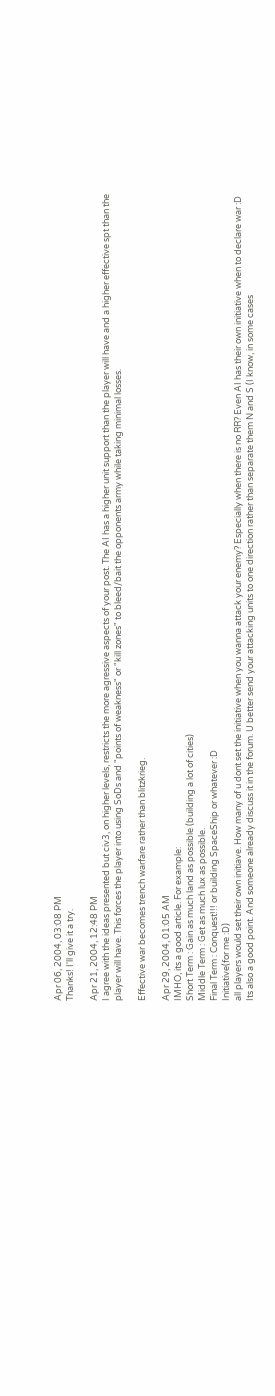Apr 06, 2004, 03:08 PM
Thanks! I'll give it a try.

Apr 21, 2004, 12:48 PM
I agree with the ideas presented but civ3, on higher levels, restricts the more agressive aspects of your post. The AI has a higher unit support than the player will have and a higher effective spt than the player will have. This forces the player into using SoDs and "points of weakness" or "kill zones" to bleed/bait the opponents army while taking minimal losses.

Effective war becomes trench warfare rather than blitzkrieg.

Apr 29, 2004, 01:05 AM
IMHO, its a good article. For example:
Short Term : Gain as much land as possible (building a lot of cities)
Middle Term : Get as much lux as possible.
Final Term : Conquest!!! or building SpaceShip or whatever :D
Initiative(for me :D)
all players would set their own initiave. How many of u dont set the initiative when you wanna attack your enemy? Especially when there is no RR? Even AI has their own initiative when to declare war :D
Its also a good point. And someone already discuss it in the forum. U better send your attacking units to one direction rather than separate them N and S (I know, in some cases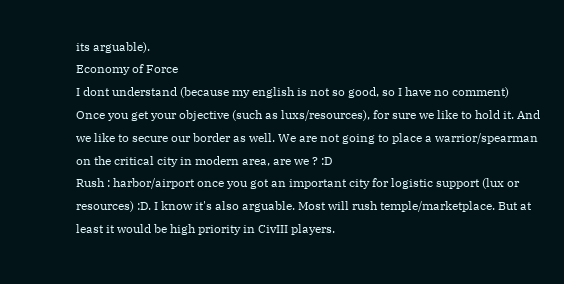its arguable).
Economy of Force
I dont understand (because my english is not so good, so I have no comment)
Once you get your objective (such as luxs/resources), for sure we like to hold it. And we like to secure our border as well. We are not going to place a warrior/spearman on the critical city in modern area, are we ? :D
Rush : harbor/airport once you got an important city for logistic support (lux or resources) :D. I know it's also arguable. Most will rush temple/marketplace. But at least it would be high priority in CivIII players.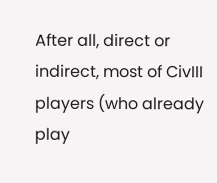After all, direct or indirect, most of CivIII players (who already play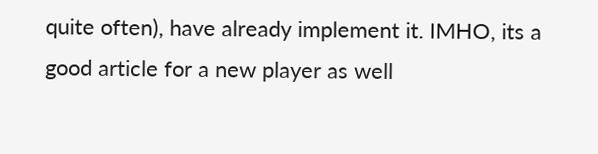quite often), have already implement it. IMHO, its a good article for a new player as well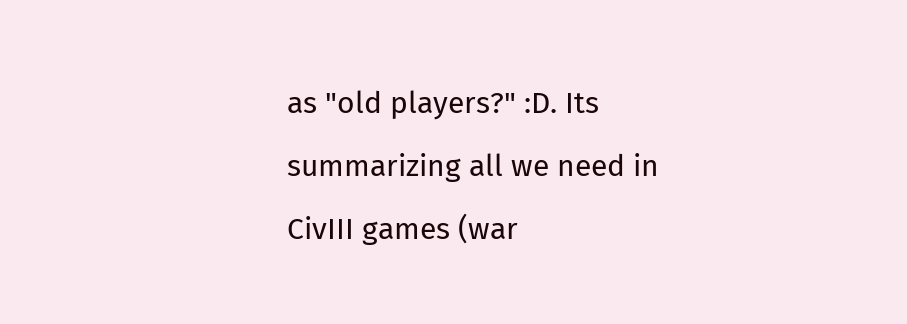as "old players?" :D. Its summarizing all we need in CivIII games (war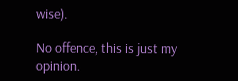wise).

No offence, this is just my opinion.